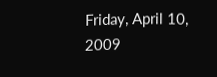Friday, April 10, 2009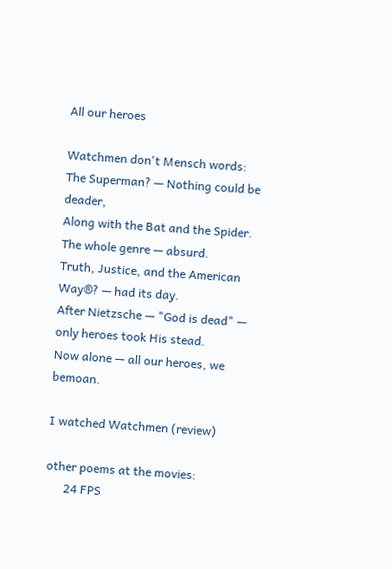All our heroes

Watchmen don't Mensch words:
The Superman? — Nothing could be deader,
Along with the Bat and the Spider.
The whole genre — absurd.
Truth, Justice, and the American Way®? — had its day.
After Nietzsche — "God is dead" — only heroes took His stead.
Now alone — all our heroes, we bemoan.

I watched Watchmen (review)

other poems at the movies:
      24 FPS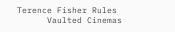Terence Fisher Rules
      Vaulted Cinemas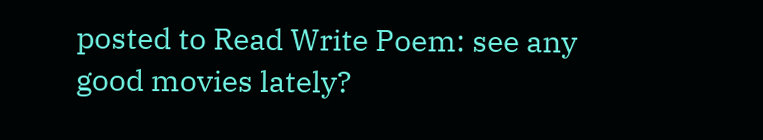posted to Read Write Poem: see any good movies lately?